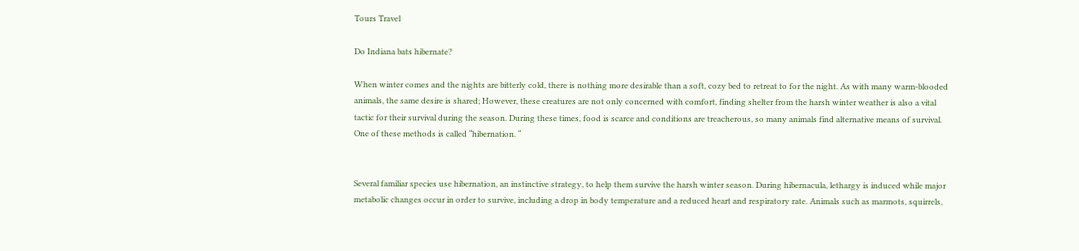Tours Travel

Do Indiana bats hibernate?

When winter comes and the nights are bitterly cold, there is nothing more desirable than a soft, cozy bed to retreat to for the night. As with many warm-blooded animals, the same desire is shared; However, these creatures are not only concerned with comfort, finding shelter from the harsh winter weather is also a vital tactic for their survival during the season. During these times, food is scarce and conditions are treacherous, so many animals find alternative means of survival. One of these methods is called “hibernation. “


Several familiar species use hibernation, an instinctive strategy, to help them survive the harsh winter season. During hibernacula, lethargy is induced while major metabolic changes occur in order to survive, including a drop in body temperature and a reduced heart and respiratory rate. Animals such as marmots, squirrels,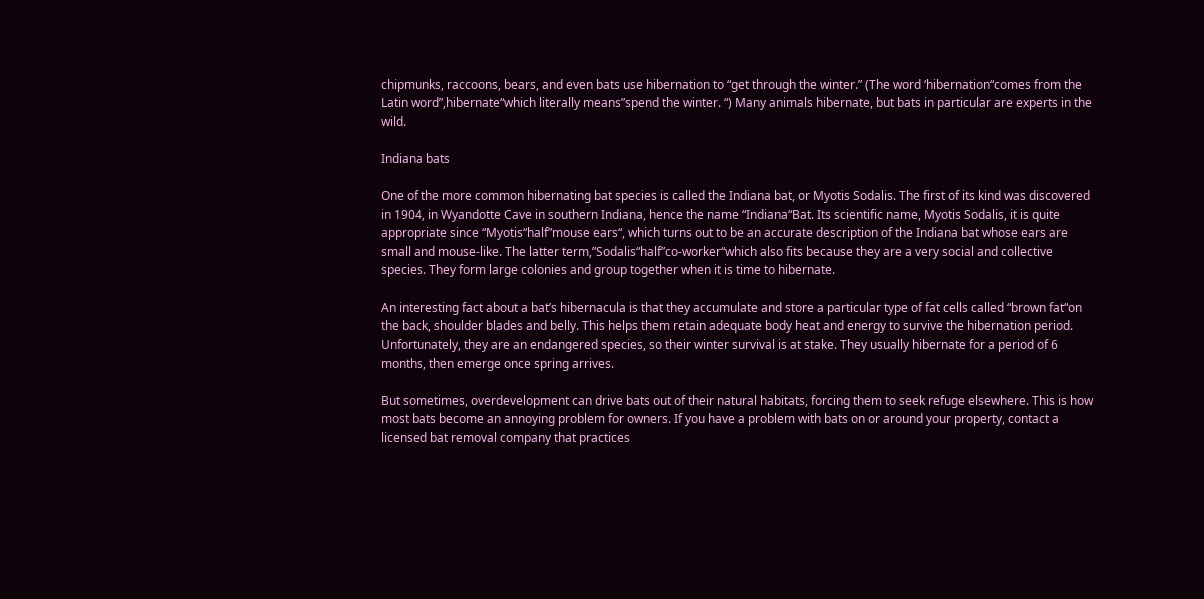chipmunks, raccoons, bears, and even bats use hibernation to “get through the winter.” (The word ‘hibernation“comes from the Latin word”,hibernate“which literally means”spend the winter. “) Many animals hibernate, but bats in particular are experts in the wild.

Indiana bats

One of the more common hibernating bat species is called the Indiana bat, or Myotis Sodalis. The first of its kind was discovered in 1904, in Wyandotte Cave in southern Indiana, hence the name “Indiana“Bat. Its scientific name, Myotis Sodalis, it is quite appropriate since “Myotis“half”mouse ears“, which turns out to be an accurate description of the Indiana bat whose ears are small and mouse-like. The latter term,”Sodalis“half”co-worker“which also fits because they are a very social and collective species. They form large colonies and group together when it is time to hibernate.

An interesting fact about a bat’s hibernacula is that they accumulate and store a particular type of fat cells called “brown fat“on the back, shoulder blades and belly. This helps them retain adequate body heat and energy to survive the hibernation period. Unfortunately, they are an endangered species, so their winter survival is at stake. They usually hibernate for a period of 6 months, then emerge once spring arrives.

But sometimes, overdevelopment can drive bats out of their natural habitats, forcing them to seek refuge elsewhere. This is how most bats become an annoying problem for owners. If you have a problem with bats on or around your property, contact a licensed bat removal company that practices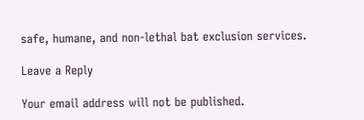safe, humane, and non-lethal bat exclusion services.

Leave a Reply

Your email address will not be published.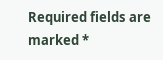Required fields are marked *